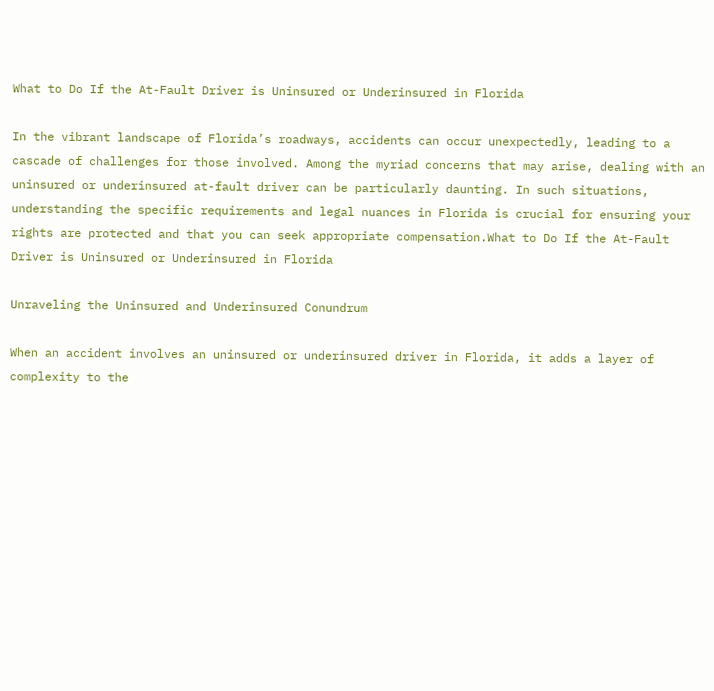What to Do If the At-Fault Driver is Uninsured or Underinsured in Florida

In the vibrant landscape of Florida’s roadways, accidents can occur unexpectedly, leading to a cascade of challenges for those involved. Among the myriad concerns that may arise, dealing with an uninsured or underinsured at-fault driver can be particularly daunting. In such situations, understanding the specific requirements and legal nuances in Florida is crucial for ensuring your rights are protected and that you can seek appropriate compensation.What to Do If the At-Fault Driver is Uninsured or Underinsured in Florida

Unraveling the Uninsured and Underinsured Conundrum

When an accident involves an uninsured or underinsured driver in Florida, it adds a layer of complexity to the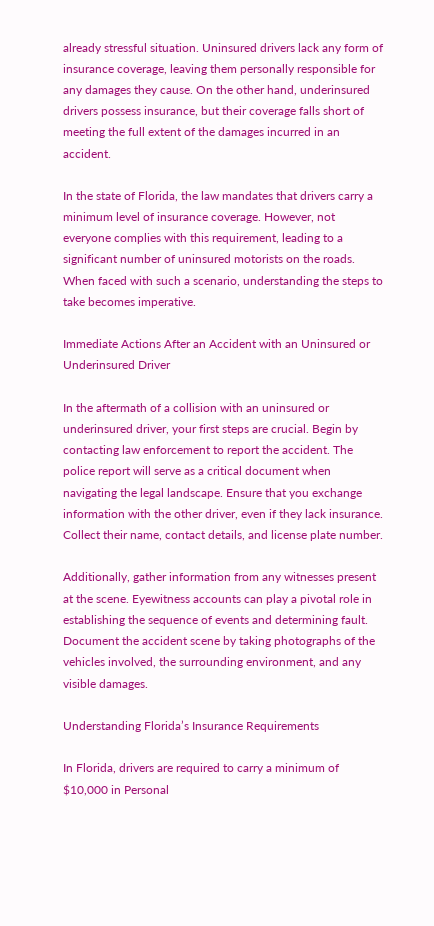already stressful situation. Uninsured drivers lack any form of insurance coverage, leaving them personally responsible for any damages they cause. On the other hand, underinsured drivers possess insurance, but their coverage falls short of meeting the full extent of the damages incurred in an accident.

In the state of Florida, the law mandates that drivers carry a minimum level of insurance coverage. However, not everyone complies with this requirement, leading to a significant number of uninsured motorists on the roads. When faced with such a scenario, understanding the steps to take becomes imperative.

Immediate Actions After an Accident with an Uninsured or Underinsured Driver

In the aftermath of a collision with an uninsured or underinsured driver, your first steps are crucial. Begin by contacting law enforcement to report the accident. The police report will serve as a critical document when navigating the legal landscape. Ensure that you exchange information with the other driver, even if they lack insurance. Collect their name, contact details, and license plate number.

Additionally, gather information from any witnesses present at the scene. Eyewitness accounts can play a pivotal role in establishing the sequence of events and determining fault. Document the accident scene by taking photographs of the vehicles involved, the surrounding environment, and any visible damages.

Understanding Florida’s Insurance Requirements

In Florida, drivers are required to carry a minimum of $10,000 in Personal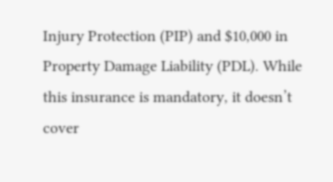Injury Protection (PIP) and $10,000 in Property Damage Liability (PDL). While this insurance is mandatory, it doesn’t cover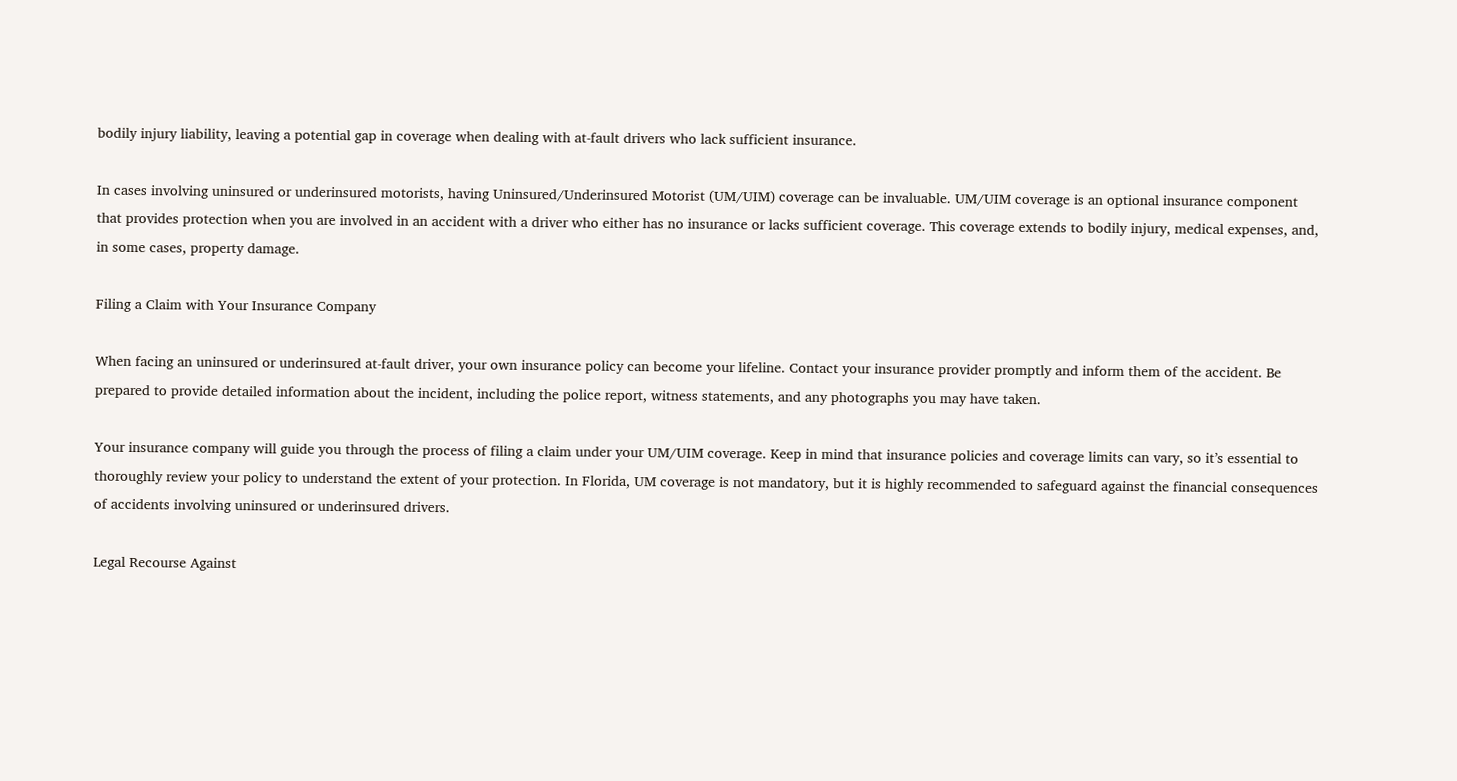bodily injury liability, leaving a potential gap in coverage when dealing with at-fault drivers who lack sufficient insurance.

In cases involving uninsured or underinsured motorists, having Uninsured/Underinsured Motorist (UM/UIM) coverage can be invaluable. UM/UIM coverage is an optional insurance component that provides protection when you are involved in an accident with a driver who either has no insurance or lacks sufficient coverage. This coverage extends to bodily injury, medical expenses, and, in some cases, property damage.

Filing a Claim with Your Insurance Company

When facing an uninsured or underinsured at-fault driver, your own insurance policy can become your lifeline. Contact your insurance provider promptly and inform them of the accident. Be prepared to provide detailed information about the incident, including the police report, witness statements, and any photographs you may have taken.

Your insurance company will guide you through the process of filing a claim under your UM/UIM coverage. Keep in mind that insurance policies and coverage limits can vary, so it’s essential to thoroughly review your policy to understand the extent of your protection. In Florida, UM coverage is not mandatory, but it is highly recommended to safeguard against the financial consequences of accidents involving uninsured or underinsured drivers.

Legal Recourse Against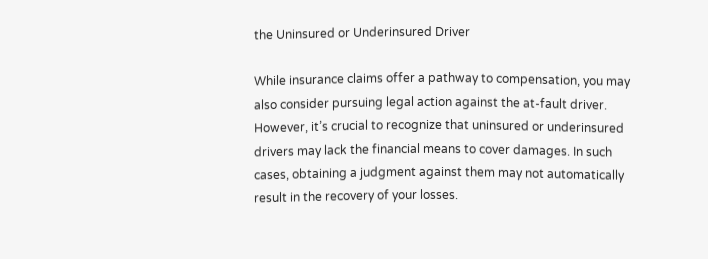the Uninsured or Underinsured Driver

While insurance claims offer a pathway to compensation, you may also consider pursuing legal action against the at-fault driver. However, it’s crucial to recognize that uninsured or underinsured drivers may lack the financial means to cover damages. In such cases, obtaining a judgment against them may not automatically result in the recovery of your losses.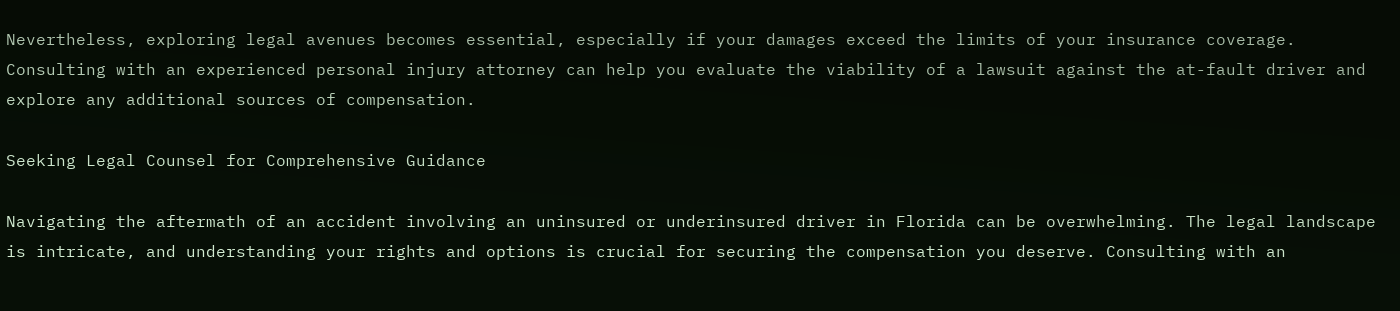Nevertheless, exploring legal avenues becomes essential, especially if your damages exceed the limits of your insurance coverage. Consulting with an experienced personal injury attorney can help you evaluate the viability of a lawsuit against the at-fault driver and explore any additional sources of compensation.

Seeking Legal Counsel for Comprehensive Guidance

Navigating the aftermath of an accident involving an uninsured or underinsured driver in Florida can be overwhelming. The legal landscape is intricate, and understanding your rights and options is crucial for securing the compensation you deserve. Consulting with an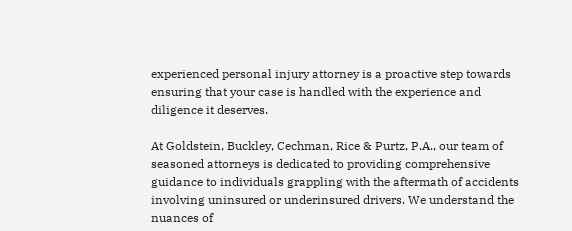experienced personal injury attorney is a proactive step towards ensuring that your case is handled with the experience and diligence it deserves.

At Goldstein, Buckley, Cechman, Rice & Purtz, P.A., our team of seasoned attorneys is dedicated to providing comprehensive guidance to individuals grappling with the aftermath of accidents involving uninsured or underinsured drivers. We understand the nuances of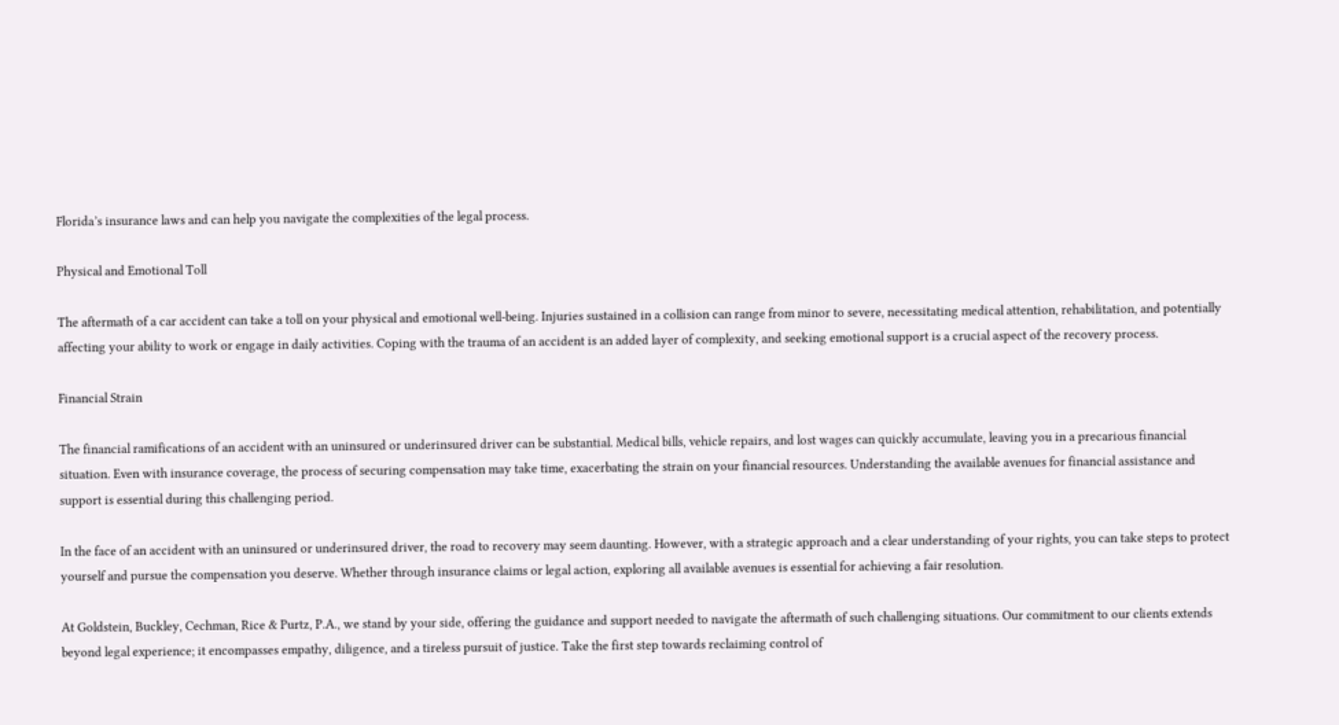Florida’s insurance laws and can help you navigate the complexities of the legal process.

Physical and Emotional Toll

The aftermath of a car accident can take a toll on your physical and emotional well-being. Injuries sustained in a collision can range from minor to severe, necessitating medical attention, rehabilitation, and potentially affecting your ability to work or engage in daily activities. Coping with the trauma of an accident is an added layer of complexity, and seeking emotional support is a crucial aspect of the recovery process.

Financial Strain

The financial ramifications of an accident with an uninsured or underinsured driver can be substantial. Medical bills, vehicle repairs, and lost wages can quickly accumulate, leaving you in a precarious financial situation. Even with insurance coverage, the process of securing compensation may take time, exacerbating the strain on your financial resources. Understanding the available avenues for financial assistance and support is essential during this challenging period.

In the face of an accident with an uninsured or underinsured driver, the road to recovery may seem daunting. However, with a strategic approach and a clear understanding of your rights, you can take steps to protect yourself and pursue the compensation you deserve. Whether through insurance claims or legal action, exploring all available avenues is essential for achieving a fair resolution.

At Goldstein, Buckley, Cechman, Rice & Purtz, P.A., we stand by your side, offering the guidance and support needed to navigate the aftermath of such challenging situations. Our commitment to our clients extends beyond legal experience; it encompasses empathy, diligence, and a tireless pursuit of justice. Take the first step towards reclaiming control of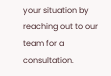your situation by reaching out to our team for a consultation.